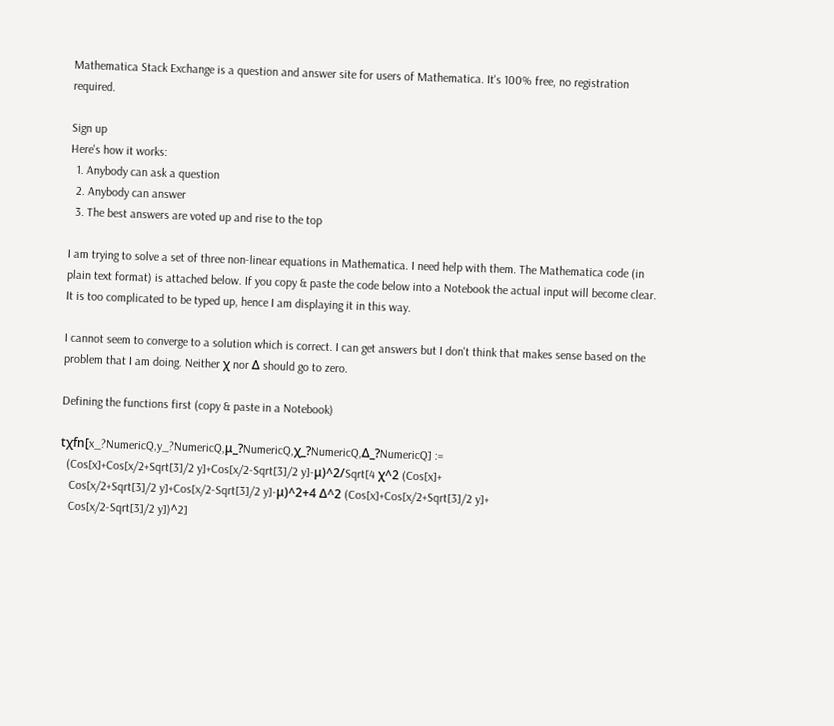Mathematica Stack Exchange is a question and answer site for users of Mathematica. It's 100% free, no registration required.

Sign up
Here's how it works:
  1. Anybody can ask a question
  2. Anybody can answer
  3. The best answers are voted up and rise to the top

I am trying to solve a set of three non-linear equations in Mathematica. I need help with them. The Mathematica code (in plain text format) is attached below. If you copy & paste the code below into a Notebook the actual input will become clear. It is too complicated to be typed up, hence I am displaying it in this way.

I cannot seem to converge to a solution which is correct. I can get answers but I don't think that makes sense based on the problem that I am doing. Neither χ nor Δ should go to zero.

Defining the functions first (copy & paste in a Notebook)

tχfn[x_?NumericQ,y_?NumericQ,μ_?NumericQ,χ_?NumericQ,Δ_?NumericQ] :=
  (Cos[x]+Cos[x/2+Sqrt[3]/2 y]+Cos[x/2-Sqrt[3]/2 y]-μ)^2/Sqrt[4 χ^2 (Cos[x]+
   Cos[x/2+Sqrt[3]/2 y]+Cos[x/2-Sqrt[3]/2 y]-μ)^2+4 Δ^2 (Cos[x]+Cos[x/2+Sqrt[3]/2 y]+
   Cos[x/2-Sqrt[3]/2 y])^2]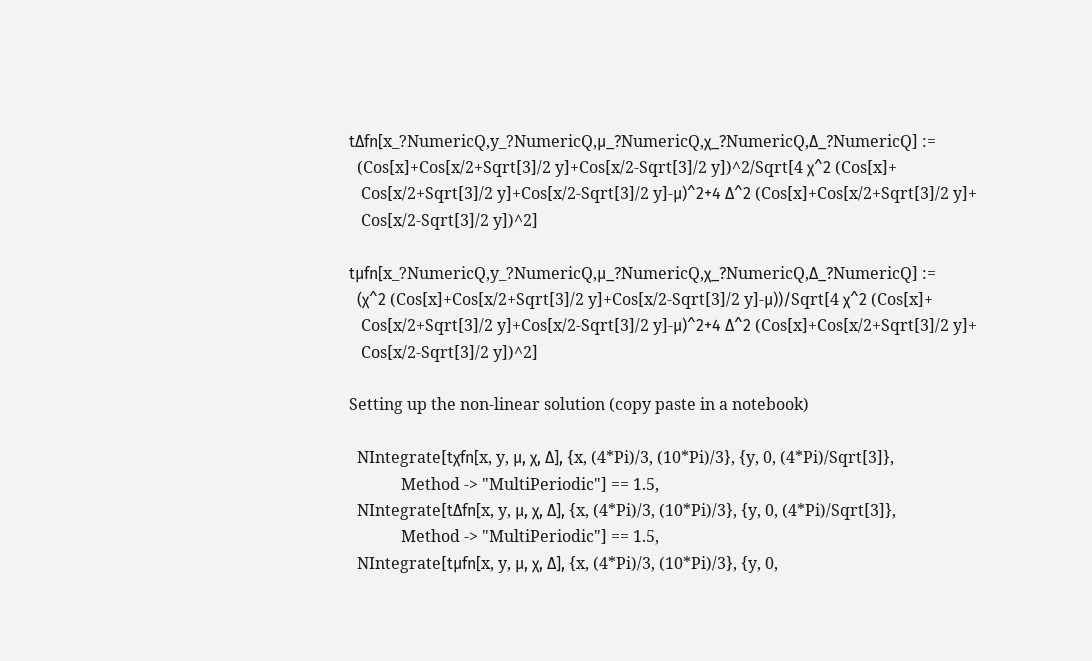tΔfn[x_?NumericQ,y_?NumericQ,μ_?NumericQ,χ_?NumericQ,Δ_?NumericQ] :=
  (Cos[x]+Cos[x/2+Sqrt[3]/2 y]+Cos[x/2-Sqrt[3]/2 y])^2/Sqrt[4 χ^2 (Cos[x]+
   Cos[x/2+Sqrt[3]/2 y]+Cos[x/2-Sqrt[3]/2 y]-μ)^2+4 Δ^2 (Cos[x]+Cos[x/2+Sqrt[3]/2 y]+
   Cos[x/2-Sqrt[3]/2 y])^2]

tμfn[x_?NumericQ,y_?NumericQ,μ_?NumericQ,χ_?NumericQ,Δ_?NumericQ] :=
  (χ^2 (Cos[x]+Cos[x/2+Sqrt[3]/2 y]+Cos[x/2-Sqrt[3]/2 y]-μ))/Sqrt[4 χ^2 (Cos[x]+
   Cos[x/2+Sqrt[3]/2 y]+Cos[x/2-Sqrt[3]/2 y]-μ)^2+4 Δ^2 (Cos[x]+Cos[x/2+Sqrt[3]/2 y]+
   Cos[x/2-Sqrt[3]/2 y])^2]

Setting up the non-linear solution (copy paste in a notebook)

  NIntegrate[tχfn[x, y, μ, χ, Δ], {x, (4*Pi)/3, (10*Pi)/3}, {y, 0, (4*Pi)/Sqrt[3]},
             Method -> "MultiPeriodic"] == 1.5,
  NIntegrate[tΔfn[x, y, μ, χ, Δ], {x, (4*Pi)/3, (10*Pi)/3}, {y, 0, (4*Pi)/Sqrt[3]},
             Method -> "MultiPeriodic"] == 1.5,
  NIntegrate[tμfn[x, y, μ, χ, Δ], {x, (4*Pi)/3, (10*Pi)/3}, {y, 0,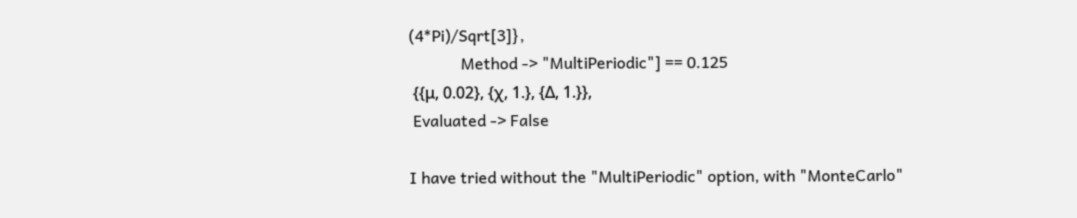(4*Pi)/Sqrt[3]},
             Method -> "MultiPeriodic"] == 0.125
 {{μ, 0.02}, {χ, 1.}, {Δ, 1.}},
 Evaluated -> False

I have tried without the "MultiPeriodic" option, with "MonteCarlo"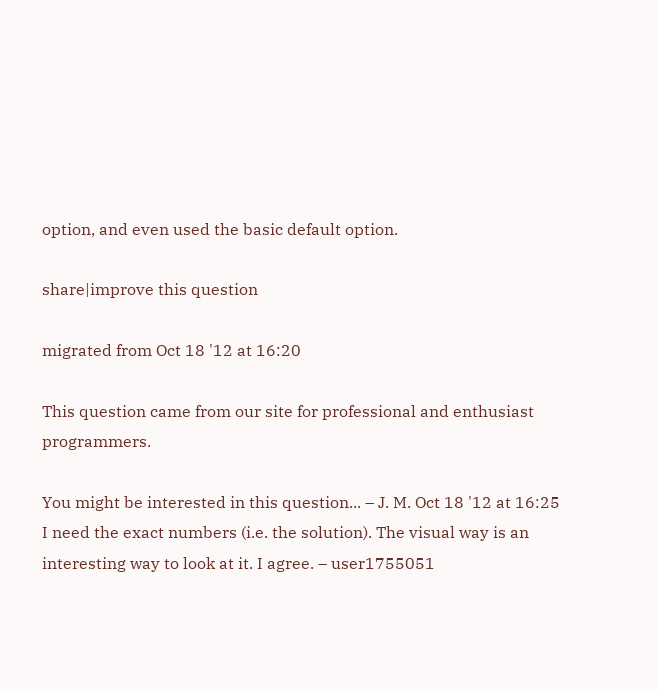option, and even used the basic default option.

share|improve this question

migrated from Oct 18 '12 at 16:20

This question came from our site for professional and enthusiast programmers.

You might be interested in this question... – J. M. Oct 18 '12 at 16:25
I need the exact numbers (i.e. the solution). The visual way is an interesting way to look at it. I agree. – user1755051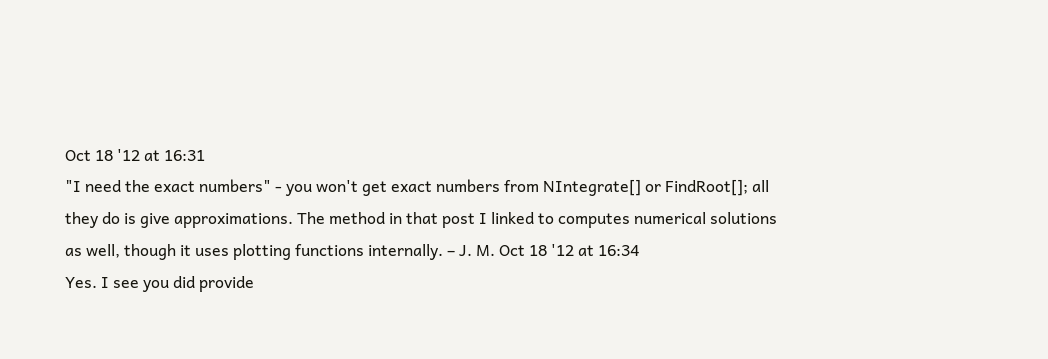Oct 18 '12 at 16:31
"I need the exact numbers" - you won't get exact numbers from NIntegrate[] or FindRoot[]; all they do is give approximations. The method in that post I linked to computes numerical solutions as well, though it uses plotting functions internally. – J. M. Oct 18 '12 at 16:34
Yes. I see you did provide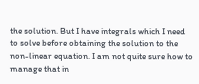the solution. But I have integrals which I need to solve before obtaining the solution to the non-linear equation. I am not quite sure how to manage that in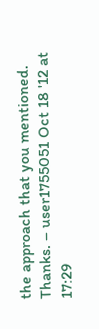the approach that you mentioned. Thanks. – user1755051 Oct 18 '12 at 17:29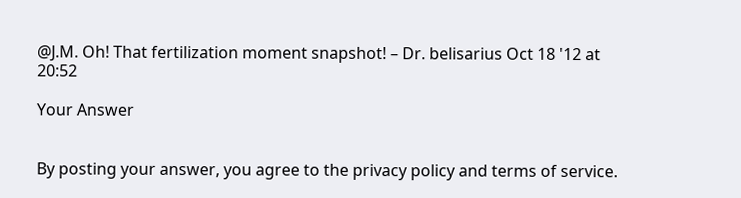@J.M. Oh! That fertilization moment snapshot! – Dr. belisarius Oct 18 '12 at 20:52

Your Answer


By posting your answer, you agree to the privacy policy and terms of service.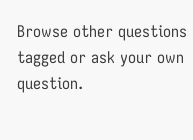Browse other questions tagged or ask your own question.